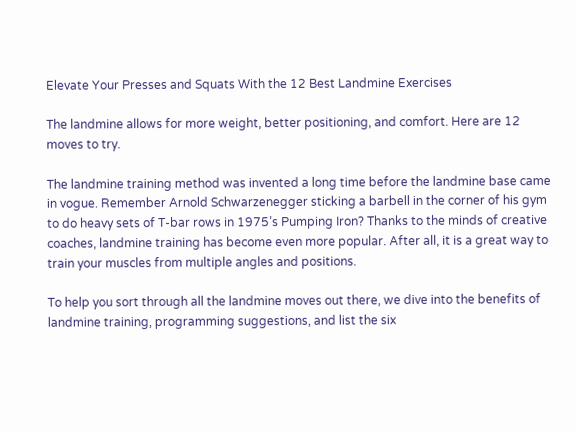Elevate Your Presses and Squats With the 12 Best Landmine Exercises

The landmine allows for more weight, better positioning, and comfort. Here are 12 moves to try.

The landmine training method was invented a long time before the landmine base came in vogue. Remember Arnold Schwarzenegger sticking a barbell in the corner of his gym to do heavy sets of T-bar rows in 1975’s Pumping Iron? Thanks to the minds of creative coaches, landmine training has become even more popular. After all, it is a great way to train your muscles from multiple angles and positions.

To help you sort through all the landmine moves out there, we dive into the benefits of landmine training, programming suggestions, and list the six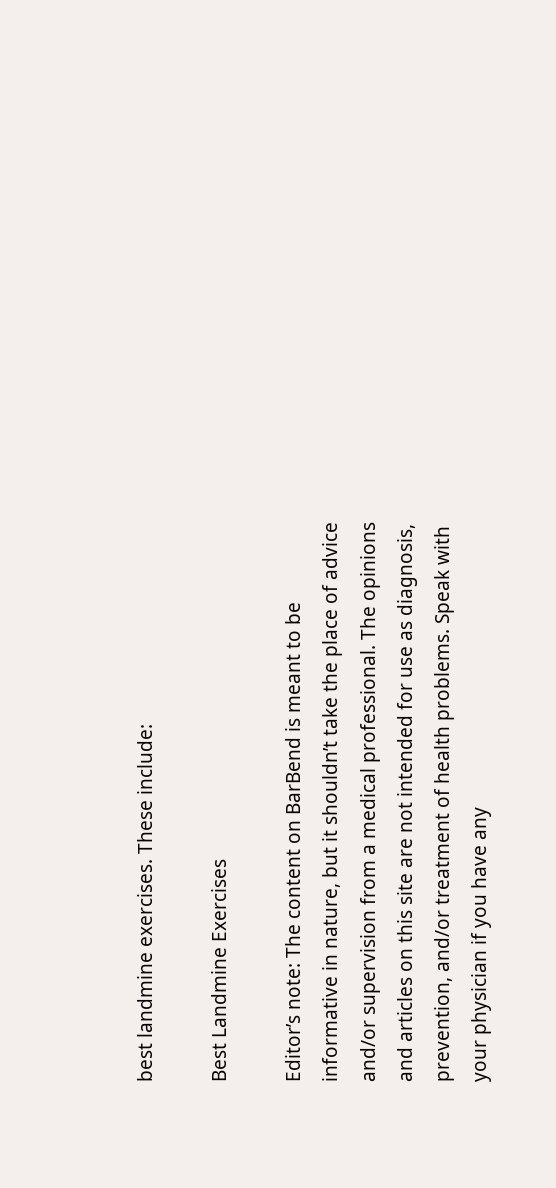best landmine exercises. These include:

Best Landmine Exercises

Editor’s note: The content on BarBend is meant to be informative in nature, but it shouldn’t take the place of advice and/or supervision from a medical professional. The opinions and articles on this site are not intended for use as diagnosis, prevention, and/or treatment of health problems. Speak with your physician if you have any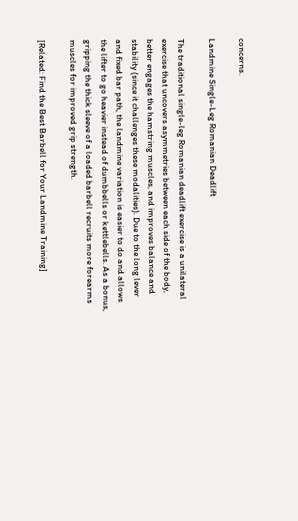concerns.

Landmine Single-Leg Romanian Deadlift

The traditional single-leg Romanian deadlift exercise is a unilateral exercise that uncovers asymmetries between each side of the body, better engages the hamstring muscles, and improves balance and stability (since it challenges these modalities). Due to the long lever and fixed bar path, the landmine variation is easier to do and allows the lifter to go heavier instead of dumbbells or kettlebells. As a bonus, gripping the thick sleeve of a loaded barbell recruits more forearms muscles for improved grip strength.

[Related: Find the Best Barbell for Your Landmine Training]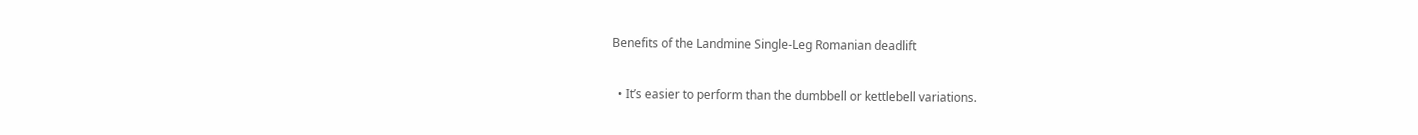Benefits of the Landmine Single-Leg Romanian deadlift

  • It’s easier to perform than the dumbbell or kettlebell variations.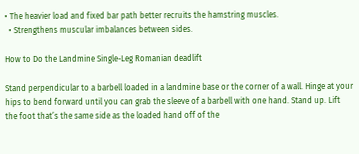• The heavier load and fixed bar path better recruits the hamstring muscles.
  • Strengthens muscular imbalances between sides.

How to Do the Landmine Single-Leg Romanian deadlift

Stand perpendicular to a barbell loaded in a landmine base or the corner of a wall. Hinge at your hips to bend forward until you can grab the sleeve of a barbell with one hand. Stand up. Lift the foot that’s the same side as the loaded hand off of the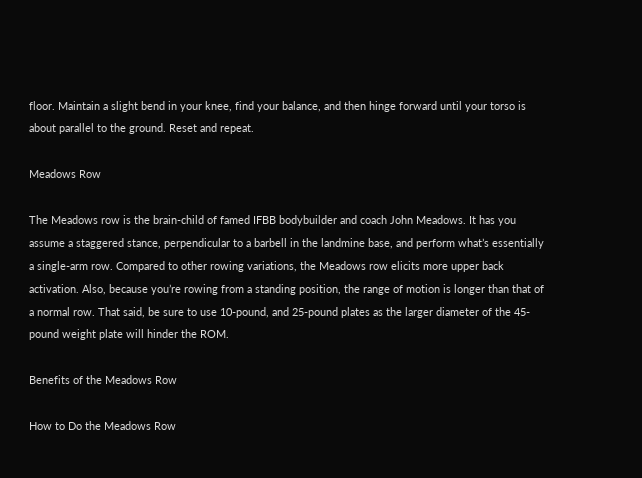floor. Maintain a slight bend in your knee, find your balance, and then hinge forward until your torso is about parallel to the ground. Reset and repeat.

Meadows Row

The Meadows row is the brain-child of famed IFBB bodybuilder and coach John Meadows. It has you assume a staggered stance, perpendicular to a barbell in the landmine base, and perform what’s essentially a single-arm row. Compared to other rowing variations, the Meadows row elicits more upper back activation. Also, because you’re rowing from a standing position, the range of motion is longer than that of a normal row. That said, be sure to use 10-pound, and 25-pound plates as the larger diameter of the 45-pound weight plate will hinder the ROM.

Benefits of the Meadows Row

How to Do the Meadows Row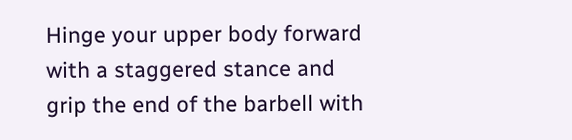Hinge your upper body forward with a staggered stance and grip the end of the barbell with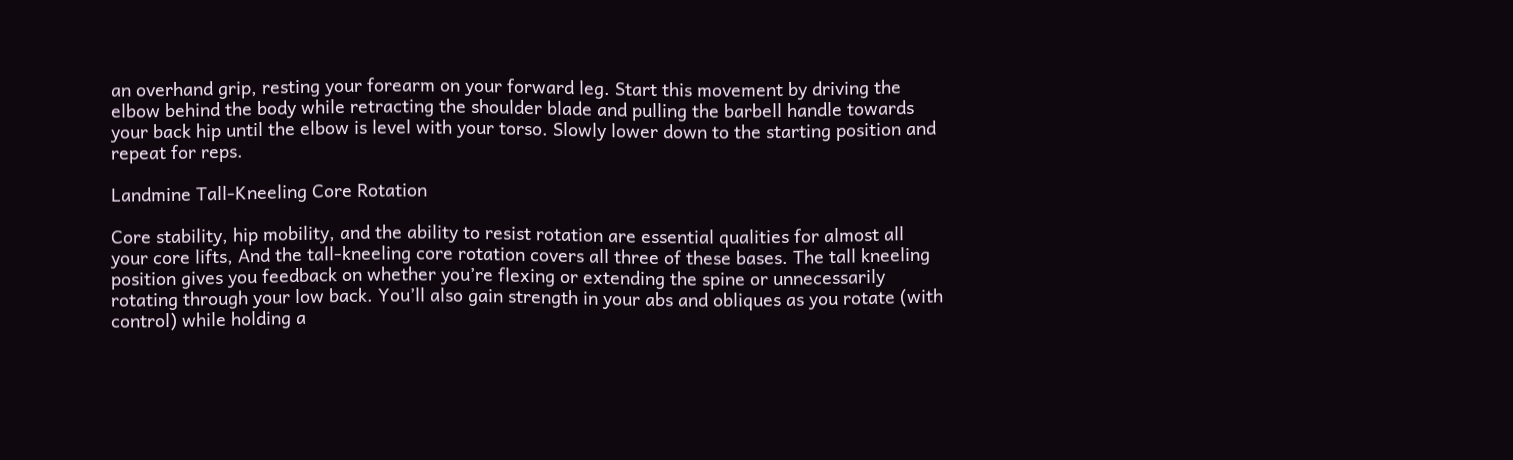an overhand grip, resting your forearm on your forward leg. Start this movement by driving the elbow behind the body while retracting the shoulder blade and pulling the barbell handle towards your back hip until the elbow is level with your torso. Slowly lower down to the starting position and repeat for reps.

Landmine Tall-Kneeling Core Rotation

Core stability, hip mobility, and the ability to resist rotation are essential qualities for almost all your core lifts, And the tall-kneeling core rotation covers all three of these bases. The tall kneeling position gives you feedback on whether you’re flexing or extending the spine or unnecessarily rotating through your low back. You’ll also gain strength in your abs and obliques as you rotate (with control) while holding a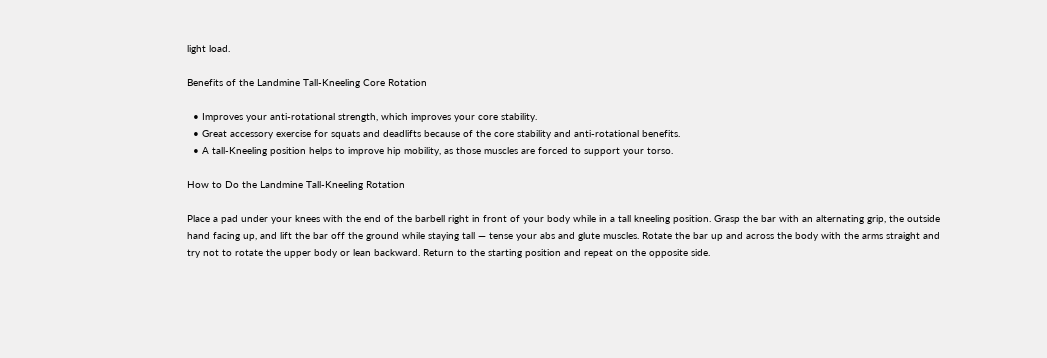light load.

Benefits of the Landmine Tall-Kneeling Core Rotation

  • Improves your anti-rotational strength, which improves your core stability.
  • Great accessory exercise for squats and deadlifts because of the core stability and anti-rotational benefits.
  • A tall-Kneeling position helps to improve hip mobility, as those muscles are forced to support your torso.

How to Do the Landmine Tall-Kneeling Rotation

Place a pad under your knees with the end of the barbell right in front of your body while in a tall kneeling position. Grasp the bar with an alternating grip, the outside hand facing up, and lift the bar off the ground while staying tall — tense your abs and glute muscles. Rotate the bar up and across the body with the arms straight and try not to rotate the upper body or lean backward. Return to the starting position and repeat on the opposite side.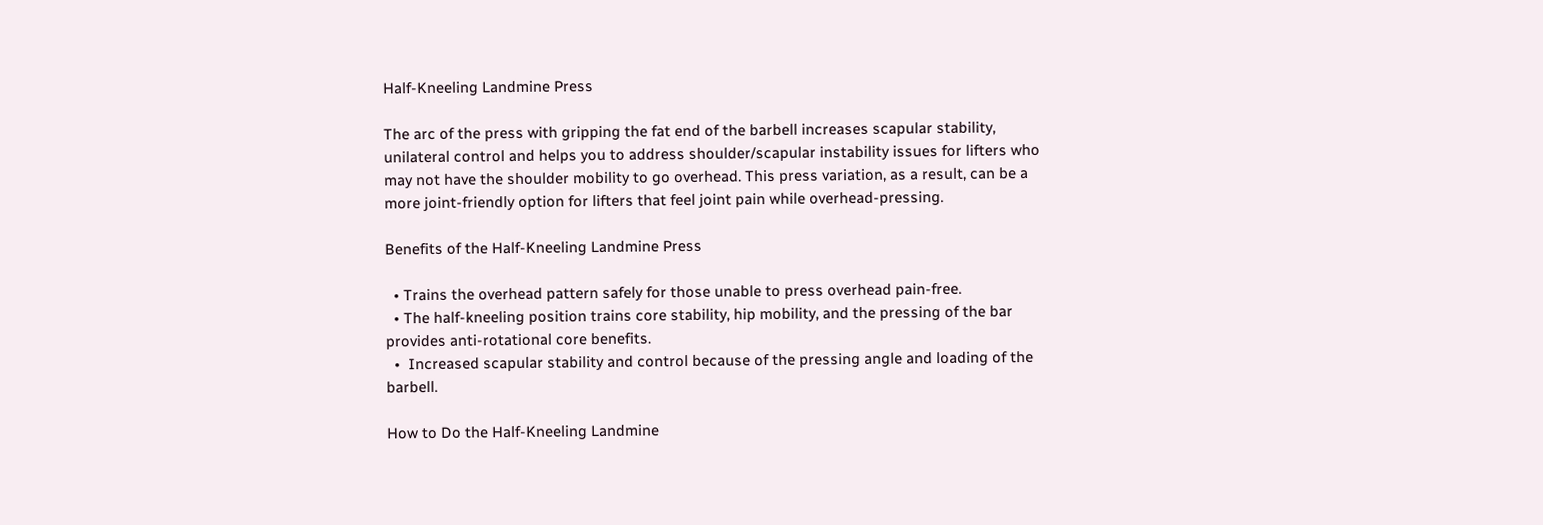Half-Kneeling Landmine Press

The arc of the press with gripping the fat end of the barbell increases scapular stability, unilateral control and helps you to address shoulder/scapular instability issues for lifters who may not have the shoulder mobility to go overhead. This press variation, as a result, can be a more joint-friendly option for lifters that feel joint pain while overhead-pressing.

Benefits of the Half-Kneeling Landmine Press

  • Trains the overhead pattern safely for those unable to press overhead pain-free.
  • The half-kneeling position trains core stability, hip mobility, and the pressing of the bar provides anti-rotational core benefits.
  •  Increased scapular stability and control because of the pressing angle and loading of the barbell.

How to Do the Half-Kneeling Landmine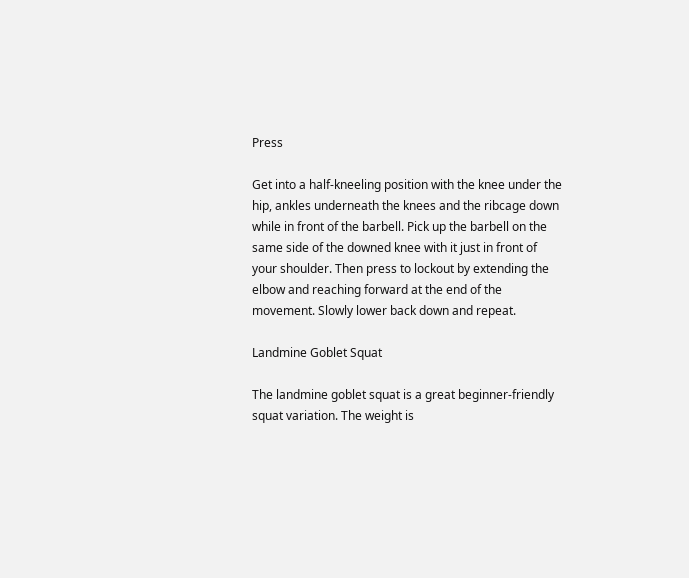Press

Get into a half-kneeling position with the knee under the hip, ankles underneath the knees and the ribcage down while in front of the barbell. Pick up the barbell on the same side of the downed knee with it just in front of your shoulder. Then press to lockout by extending the elbow and reaching forward at the end of the movement. Slowly lower back down and repeat.

Landmine Goblet Squat

The landmine goblet squat is a great beginner-friendly squat variation. The weight is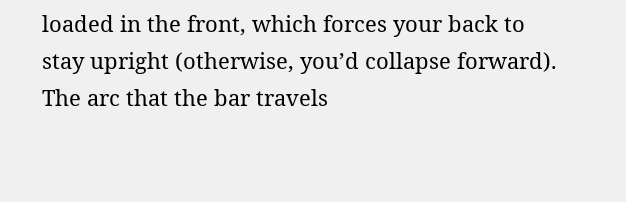loaded in the front, which forces your back to stay upright (otherwise, you’d collapse forward). The arc that the bar travels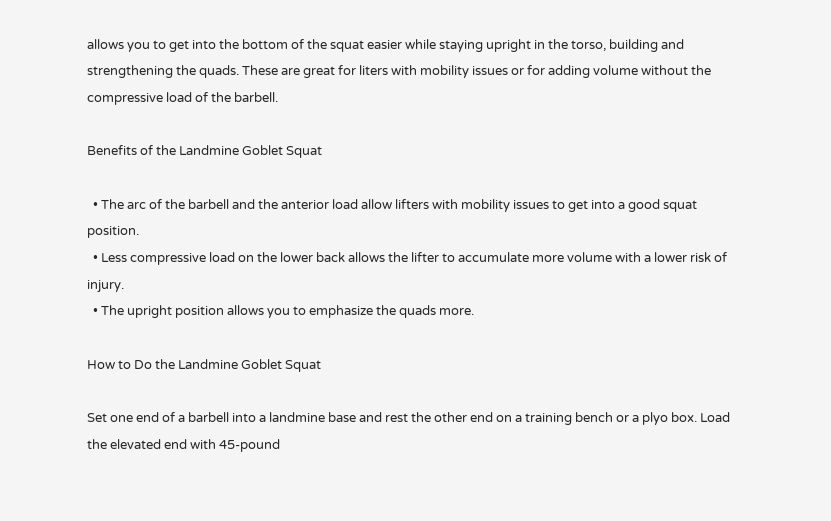allows you to get into the bottom of the squat easier while staying upright in the torso, building and strengthening the quads. These are great for liters with mobility issues or for adding volume without the compressive load of the barbell.

Benefits of the Landmine Goblet Squat

  • The arc of the barbell and the anterior load allow lifters with mobility issues to get into a good squat position.
  • Less compressive load on the lower back allows the lifter to accumulate more volume with a lower risk of injury.
  • The upright position allows you to emphasize the quads more.

How to Do the Landmine Goblet Squat

Set one end of a barbell into a landmine base and rest the other end on a training bench or a plyo box. Load the elevated end with 45-pound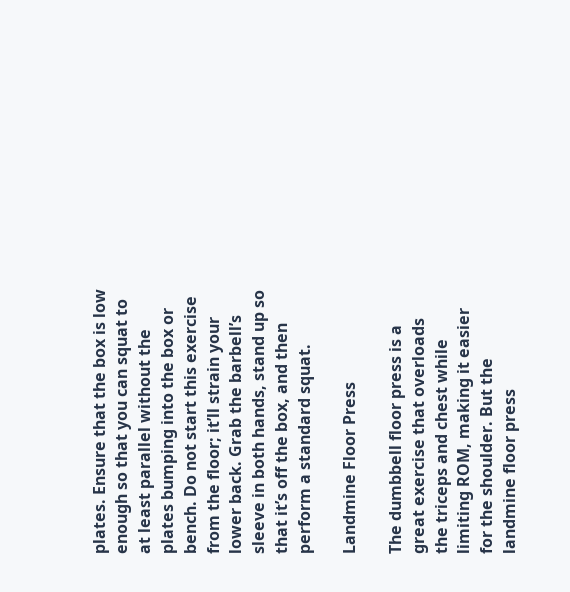plates. Ensure that the box is low enough so that you can squat to at least parallel without the plates bumping into the box or bench. Do not start this exercise from the floor; it’ll strain your lower back. Grab the barbell’s sleeve in both hands, stand up so that it’s off the box, and then perform a standard squat.

Landmine Floor Press

The dumbbell floor press is a great exercise that overloads the triceps and chest while limiting ROM, making it easier for the shoulder. But the landmine floor press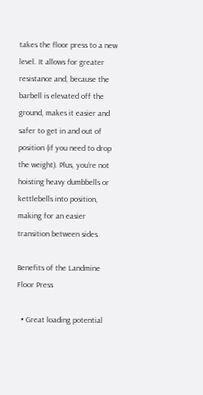takes the floor press to a new level. It allows for greater resistance and, because the barbell is elevated off the ground, makes it easier and safer to get in and out of position (if you need to drop the weight). Plus, you’re not hoisting heavy dumbbells or kettlebells into position, making for an easier transition between sides.

Benefits of the Landmine Floor Press

  • Great loading potential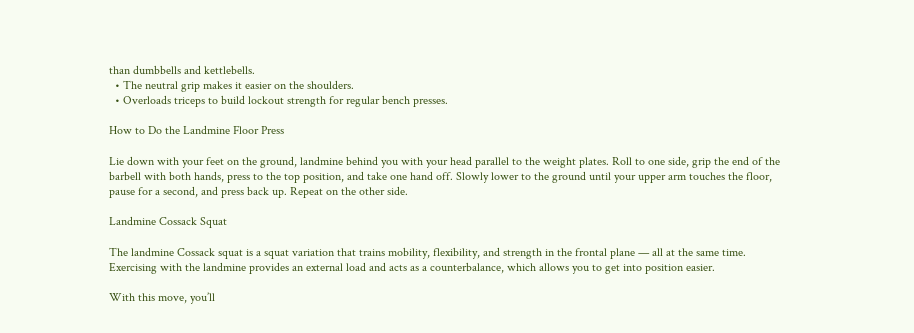than dumbbells and kettlebells.
  • The neutral grip makes it easier on the shoulders.
  • Overloads triceps to build lockout strength for regular bench presses.

How to Do the Landmine Floor Press

Lie down with your feet on the ground, landmine behind you with your head parallel to the weight plates. Roll to one side, grip the end of the barbell with both hands, press to the top position, and take one hand off. Slowly lower to the ground until your upper arm touches the floor, pause for a second, and press back up. Repeat on the other side.

Landmine Cossack Squat

The landmine Cossack squat is a squat variation that trains mobility, flexibility, and strength in the frontal plane — all at the same time. Exercising with the landmine provides an external load and acts as a counterbalance, which allows you to get into position easier.

With this move, you’ll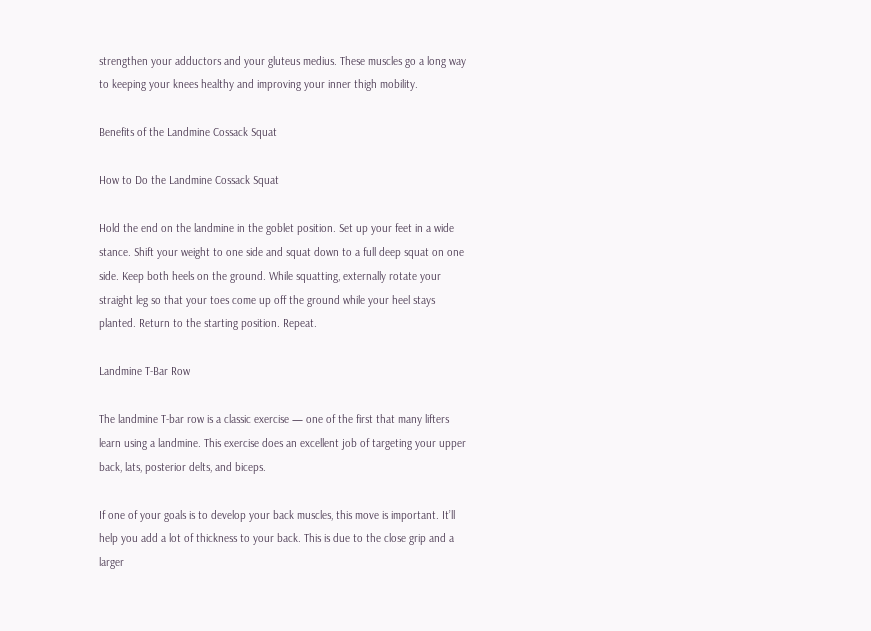strengthen your adductors and your gluteus medius. These muscles go a long way to keeping your knees healthy and improving your inner thigh mobility.

Benefits of the Landmine Cossack Squat

How to Do the Landmine Cossack Squat

Hold the end on the landmine in the goblet position. Set up your feet in a wide stance. Shift your weight to one side and squat down to a full deep squat on one side. Keep both heels on the ground. While squatting, externally rotate your straight leg so that your toes come up off the ground while your heel stays planted. Return to the starting position. Repeat.

Landmine T-Bar Row

The landmine T-bar row is a classic exercise — one of the first that many lifters learn using a landmine. This exercise does an excellent job of targeting your upper back, lats, posterior delts, and biceps.

If one of your goals is to develop your back muscles, this move is important. It’ll help you add a lot of thickness to your back. This is due to the close grip and a larger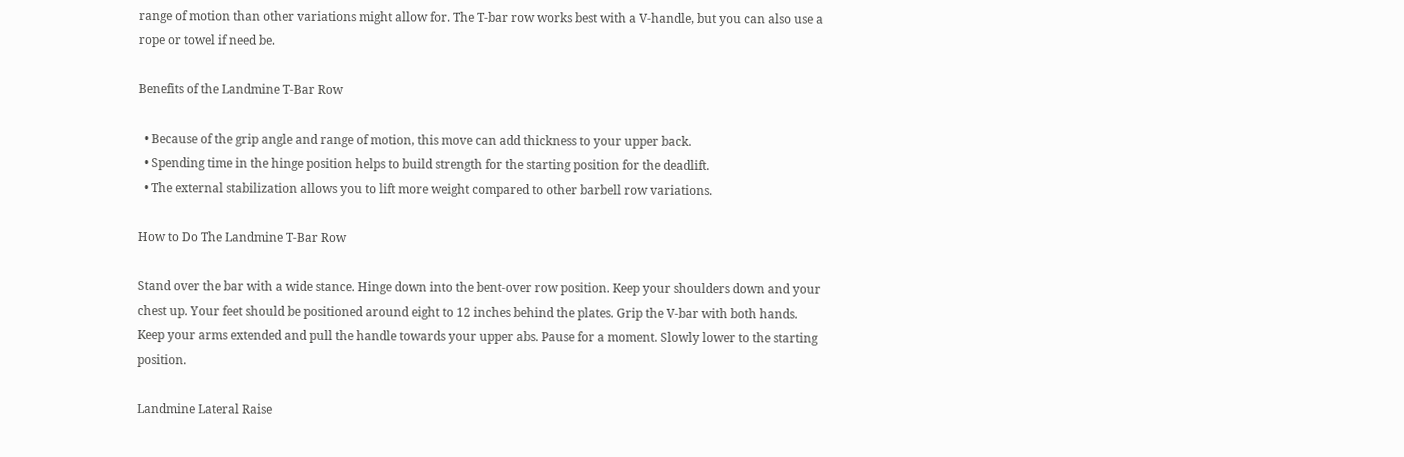range of motion than other variations might allow for. The T-bar row works best with a V-handle, but you can also use a rope or towel if need be.

Benefits of the Landmine T-Bar Row

  • Because of the grip angle and range of motion, this move can add thickness to your upper back.
  • Spending time in the hinge position helps to build strength for the starting position for the deadlift.
  • The external stabilization allows you to lift more weight compared to other barbell row variations.

How to Do The Landmine T-Bar Row

Stand over the bar with a wide stance. Hinge down into the bent-over row position. Keep your shoulders down and your chest up. Your feet should be positioned around eight to 12 inches behind the plates. Grip the V-bar with both hands. Keep your arms extended and pull the handle towards your upper abs. Pause for a moment. Slowly lower to the starting position.

Landmine Lateral Raise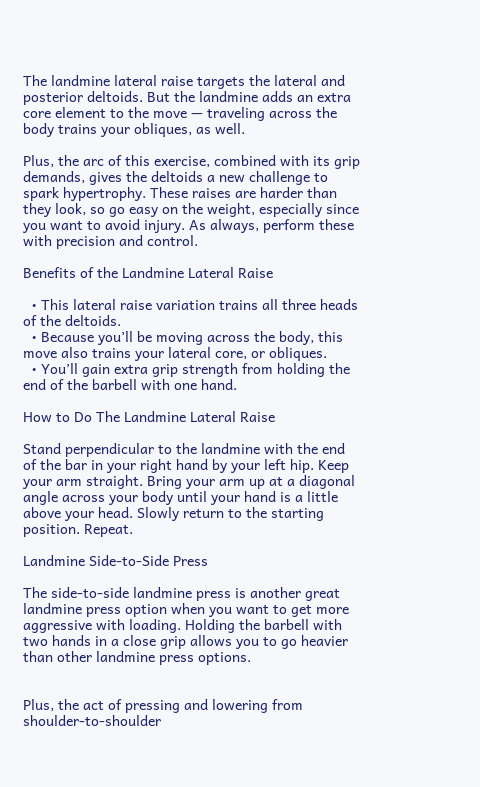The landmine lateral raise targets the lateral and posterior deltoids. But the landmine adds an extra core element to the move — traveling across the body trains your obliques, as well.

Plus, the arc of this exercise, combined with its grip demands, gives the deltoids a new challenge to spark hypertrophy. These raises are harder than they look, so go easy on the weight, especially since you want to avoid injury. As always, perform these with precision and control.

Benefits of the Landmine Lateral Raise

  • This lateral raise variation trains all three heads of the deltoids.
  • Because you’ll be moving across the body, this move also trains your lateral core, or obliques.
  • You’ll gain extra grip strength from holding the end of the barbell with one hand.

How to Do The Landmine Lateral Raise

Stand perpendicular to the landmine with the end of the bar in your right hand by your left hip. Keep your arm straight. Bring your arm up at a diagonal angle across your body until your hand is a little above your head. Slowly return to the starting position. Repeat.

Landmine Side-to-Side Press

The side-to-side landmine press is another great landmine press option when you want to get more aggressive with loading. Holding the barbell with two hands in a close grip allows you to go heavier than other landmine press options.


Plus, the act of pressing and lowering from shoulder-to-shoulder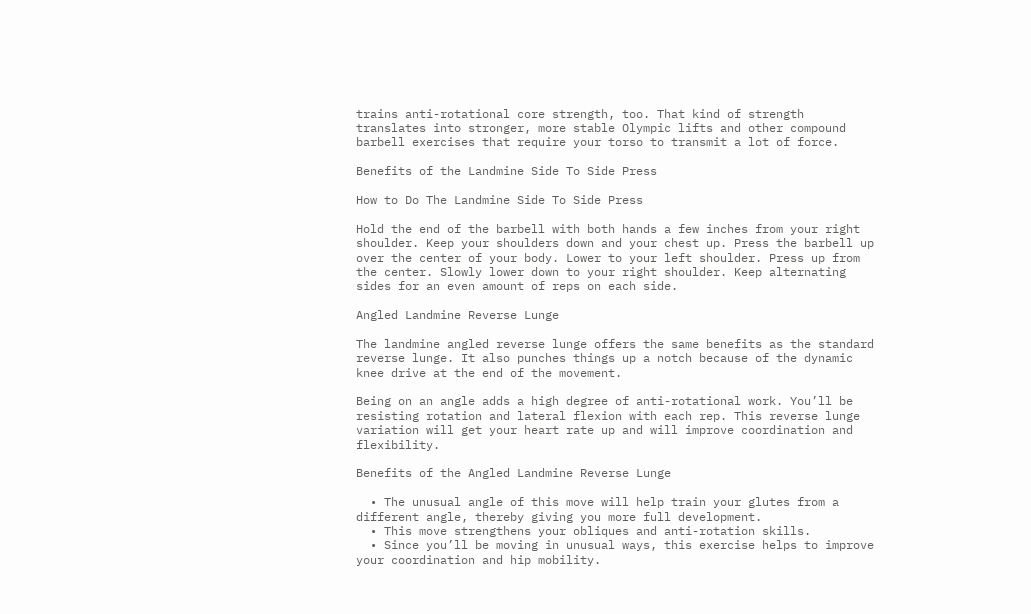trains anti-rotational core strength, too. That kind of strength translates into stronger, more stable Olympic lifts and other compound barbell exercises that require your torso to transmit a lot of force.

Benefits of the Landmine Side To Side Press

How to Do The Landmine Side To Side Press

Hold the end of the barbell with both hands a few inches from your right shoulder. Keep your shoulders down and your chest up. Press the barbell up over the center of your body. Lower to your left shoulder. Press up from the center. Slowly lower down to your right shoulder. Keep alternating sides for an even amount of reps on each side.

Angled Landmine Reverse Lunge

The landmine angled reverse lunge offers the same benefits as the standard reverse lunge. It also punches things up a notch because of the dynamic knee drive at the end of the movement.

Being on an angle adds a high degree of anti-rotational work. You’ll be resisting rotation and lateral flexion with each rep. This reverse lunge variation will get your heart rate up and will improve coordination and flexibility.

Benefits of the Angled Landmine Reverse Lunge

  • The unusual angle of this move will help train your glutes from a different angle, thereby giving you more full development.
  • This move strengthens your obliques and anti-rotation skills.
  • Since you’ll be moving in unusual ways, this exercise helps to improve your coordination and hip mobility.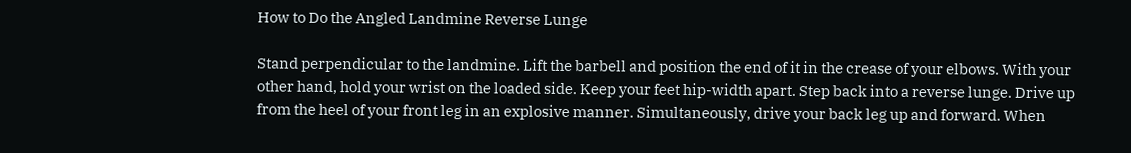How to Do the Angled Landmine Reverse Lunge

Stand perpendicular to the landmine. Lift the barbell and position the end of it in the crease of your elbows. With your other hand, hold your wrist on the loaded side. Keep your feet hip-width apart. Step back into a reverse lunge. Drive up from the heel of your front leg in an explosive manner. Simultaneously, drive your back leg up and forward. When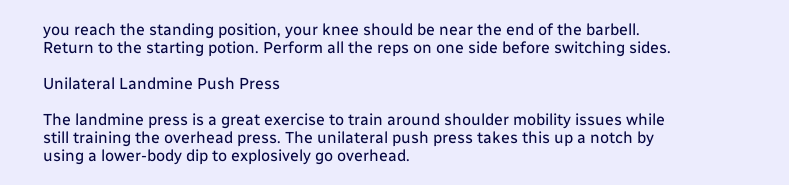you reach the standing position, your knee should be near the end of the barbell. Return to the starting potion. Perform all the reps on one side before switching sides.

Unilateral Landmine Push Press

The landmine press is a great exercise to train around shoulder mobility issues while still training the overhead press. The unilateral push press takes this up a notch by using a lower-body dip to explosively go overhead.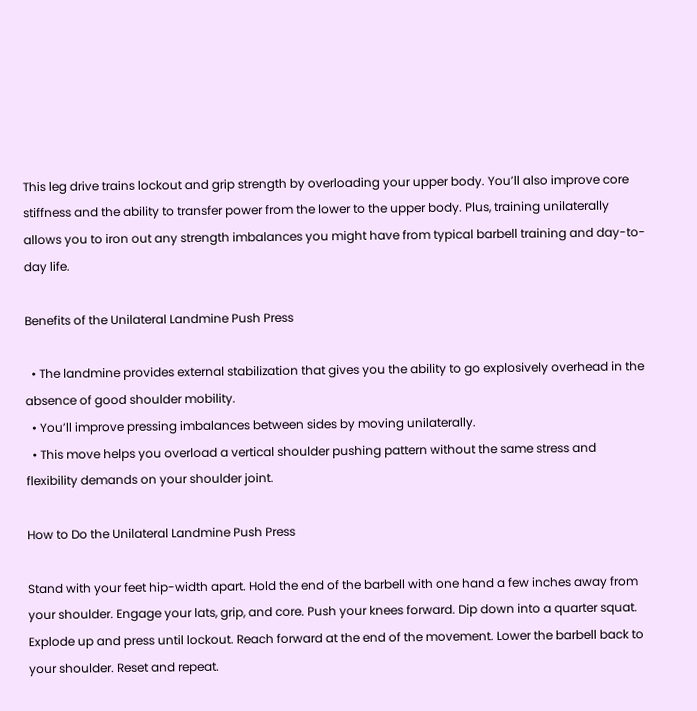This leg drive trains lockout and grip strength by overloading your upper body. You’ll also improve core stiffness and the ability to transfer power from the lower to the upper body. Plus, training unilaterally allows you to iron out any strength imbalances you might have from typical barbell training and day-to-day life.

Benefits of the Unilateral Landmine Push Press

  • The landmine provides external stabilization that gives you the ability to go explosively overhead in the absence of good shoulder mobility.
  • You’ll improve pressing imbalances between sides by moving unilaterally.
  • This move helps you overload a vertical shoulder pushing pattern without the same stress and flexibility demands on your shoulder joint.

How to Do the Unilateral Landmine Push Press

Stand with your feet hip-width apart. Hold the end of the barbell with one hand a few inches away from your shoulder. Engage your lats, grip, and core. Push your knees forward. Dip down into a quarter squat. Explode up and press until lockout. Reach forward at the end of the movement. Lower the barbell back to your shoulder. Reset and repeat.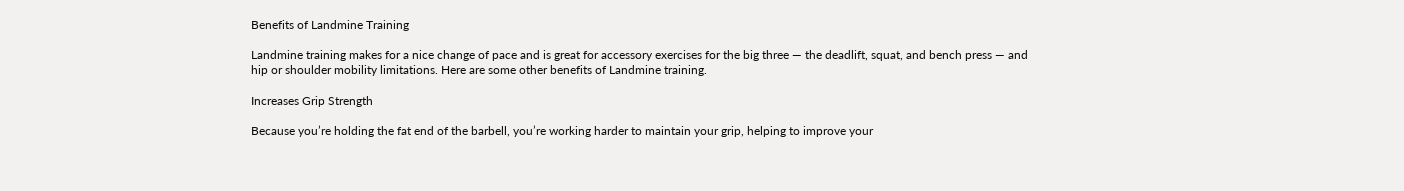Benefits of Landmine Training

Landmine training makes for a nice change of pace and is great for accessory exercises for the big three — the deadlift, squat, and bench press — and hip or shoulder mobility limitations. Here are some other benefits of Landmine training.

Increases Grip Strength

Because you’re holding the fat end of the barbell, you’re working harder to maintain your grip, helping to improve your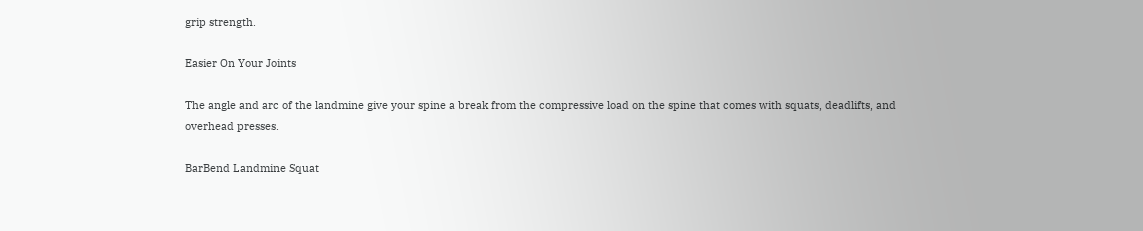grip strength.

Easier On Your Joints

The angle and arc of the landmine give your spine a break from the compressive load on the spine that comes with squats, deadlifts, and overhead presses.

BarBend Landmine Squat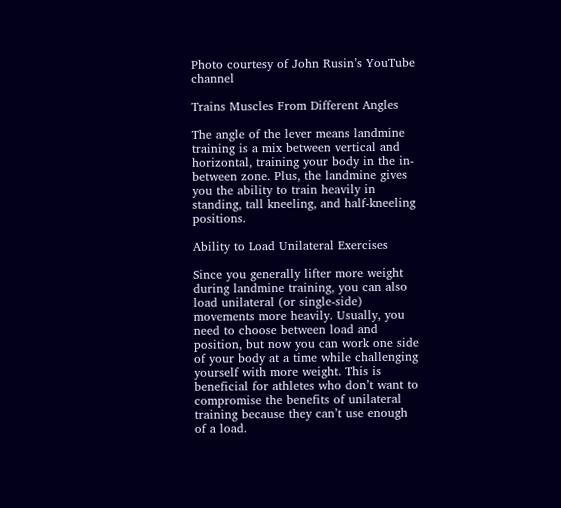Photo courtesy of John Rusin’s YouTube channel

Trains Muscles From Different Angles

The angle of the lever means landmine training is a mix between vertical and horizontal, training your body in the in-between zone. Plus, the landmine gives you the ability to train heavily in standing, tall kneeling, and half-kneeling positions.

Ability to Load Unilateral Exercises

Since you generally lifter more weight during landmine training, you can also load unilateral (or single-side) movements more heavily. Usually, you need to choose between load and position, but now you can work one side of your body at a time while challenging yourself with more weight. This is beneficial for athletes who don’t want to compromise the benefits of unilateral training because they can’t use enough of a load.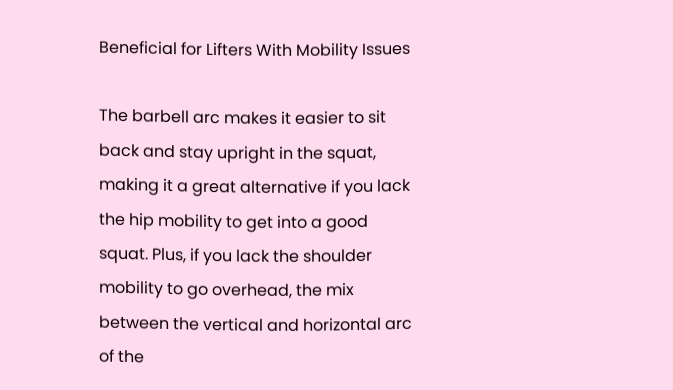Beneficial for Lifters With Mobility Issues

The barbell arc makes it easier to sit back and stay upright in the squat, making it a great alternative if you lack the hip mobility to get into a good squat. Plus, if you lack the shoulder mobility to go overhead, the mix between the vertical and horizontal arc of the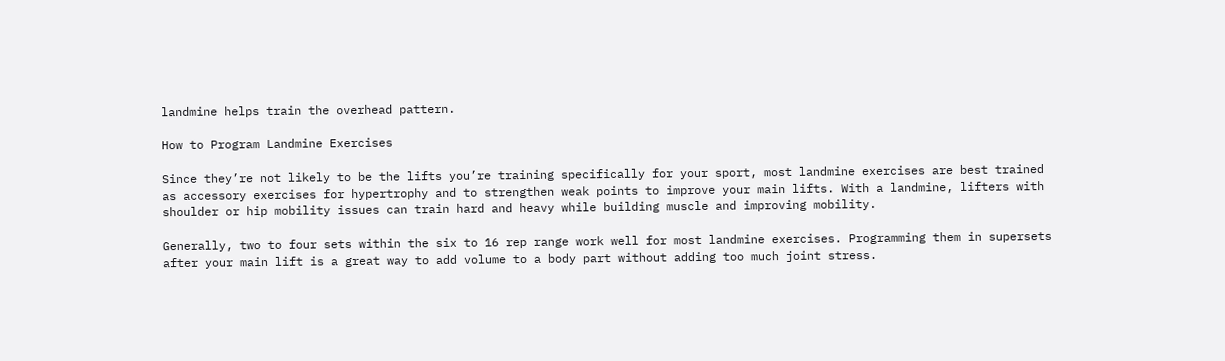landmine helps train the overhead pattern.

How to Program Landmine Exercises

Since they’re not likely to be the lifts you’re training specifically for your sport, most landmine exercises are best trained as accessory exercises for hypertrophy and to strengthen weak points to improve your main lifts. With a landmine, lifters with shoulder or hip mobility issues can train hard and heavy while building muscle and improving mobility.

Generally, two to four sets within the six to 16 rep range work well for most landmine exercises. Programming them in supersets after your main lift is a great way to add volume to a body part without adding too much joint stress.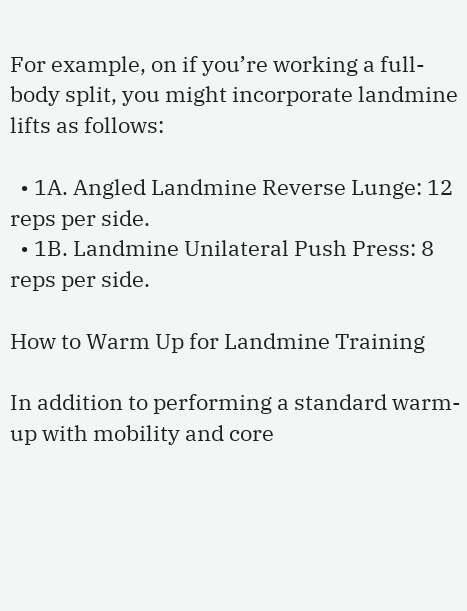For example, on if you’re working a full-body split, you might incorporate landmine lifts as follows:

  • 1A. Angled Landmine Reverse Lunge: 12 reps per side.
  • 1B. Landmine Unilateral Push Press: 8 reps per side.

How to Warm Up for Landmine Training

In addition to performing a standard warm-up with mobility and core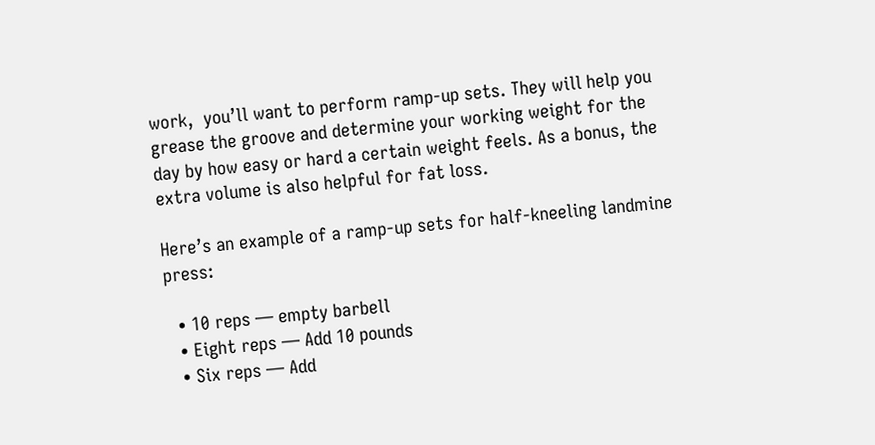work,  you’ll want to perform ramp-up sets. They will help you grease the groove and determine your working weight for the day by how easy or hard a certain weight feels. As a bonus, the extra volume is also helpful for fat loss.

Here’s an example of a ramp-up sets for half-kneeling landmine press:

  • 10 reps — empty barbell
  • Eight reps — Add 10 pounds
  • Six reps — Add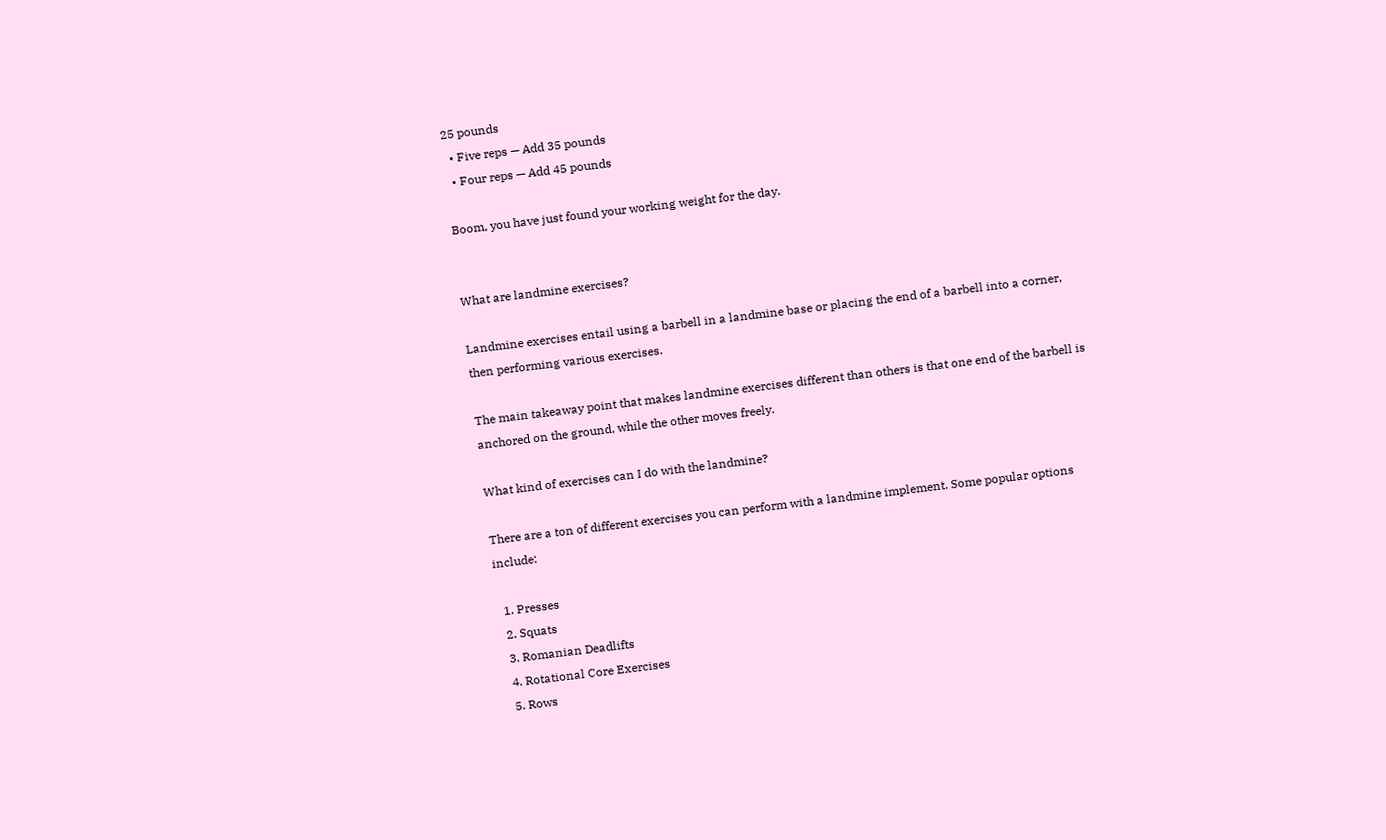25 pounds
  • Five reps — Add 35 pounds
  • Four reps — Add 45 pounds

Boom, you have just found your working weight for the day.


What are landmine exercises?

Landmine exercises entail using a barbell in a landmine base or placing the end of a barbell into a corner, then performing various exercises.

The main takeaway point that makes landmine exercises different than others is that one end of the barbell is anchored on the ground, while the other moves freely.

What kind of exercises can I do with the landmine?

There are a ton of different exercises you can perform with a landmine implement. Some popular options include:

  1. Presses
  2. Squats
  3. Romanian Deadlifts
  4. Rotational Core Exercises
  5. Rows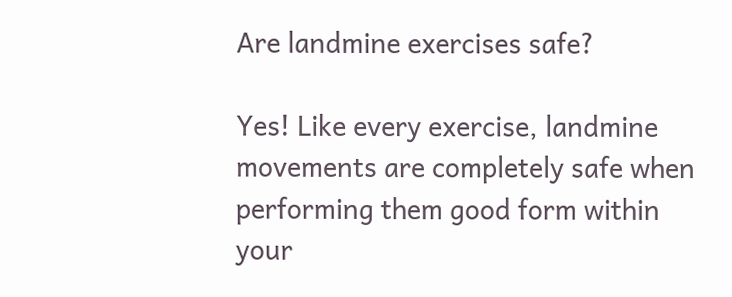Are landmine exercises safe?

Yes! Like every exercise, landmine movements are completely safe when performing them good form within your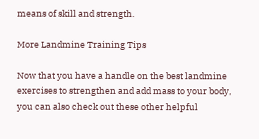means of skill and strength.

More Landmine Training Tips

Now that you have a handle on the best landmine exercises to strengthen and add mass to your body, you can also check out these other helpful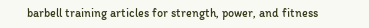barbell training articles for strength, power, and fitness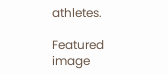athletes.

Featured image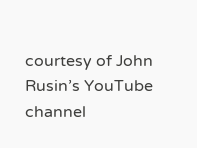courtesy of John Rusin’s YouTube channel